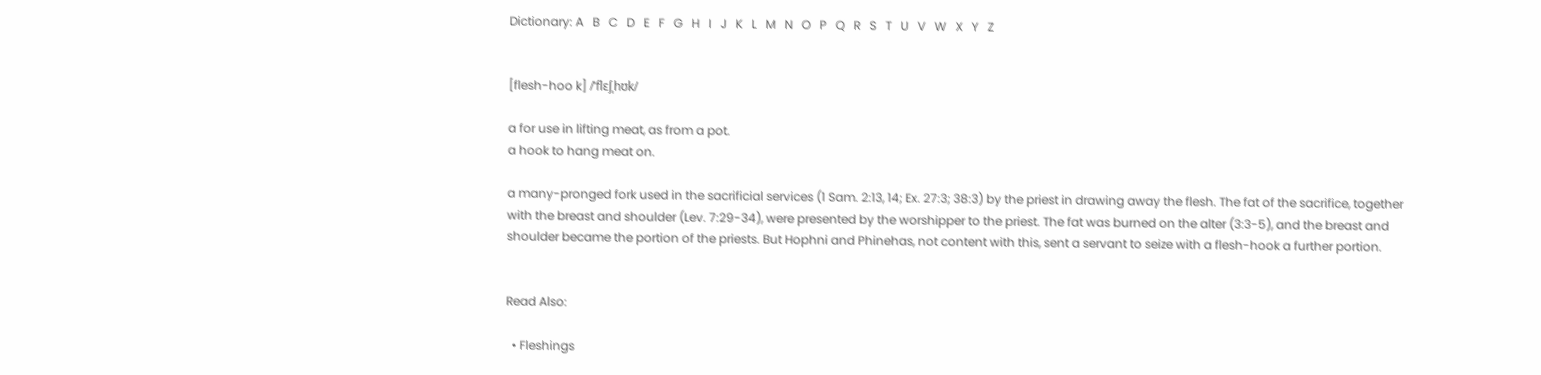Dictionary: A   B   C   D   E   F   G   H   I   J   K   L   M   N   O   P   Q   R   S   T   U   V   W   X   Y   Z


[flesh-hoo k] /ˈflɛʃˌhʊk/

a for use in lifting meat, as from a pot.
a hook to hang meat on.

a many-pronged fork used in the sacrificial services (1 Sam. 2:13, 14; Ex. 27:3; 38:3) by the priest in drawing away the flesh. The fat of the sacrifice, together with the breast and shoulder (Lev. 7:29-34), were presented by the worshipper to the priest. The fat was burned on the alter (3:3-5), and the breast and shoulder became the portion of the priests. But Hophni and Phinehas, not content with this, sent a servant to seize with a flesh-hook a further portion.


Read Also:

  • Fleshings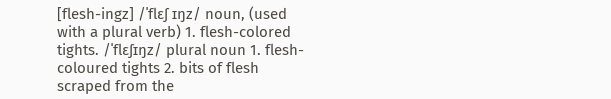[flesh-ingz] /ˈflɛʃ ɪŋz/ noun, (used with a plural verb) 1. flesh-colored tights. /ˈflɛʃɪŋz/ plural noun 1. flesh-coloured tights 2. bits of flesh scraped from the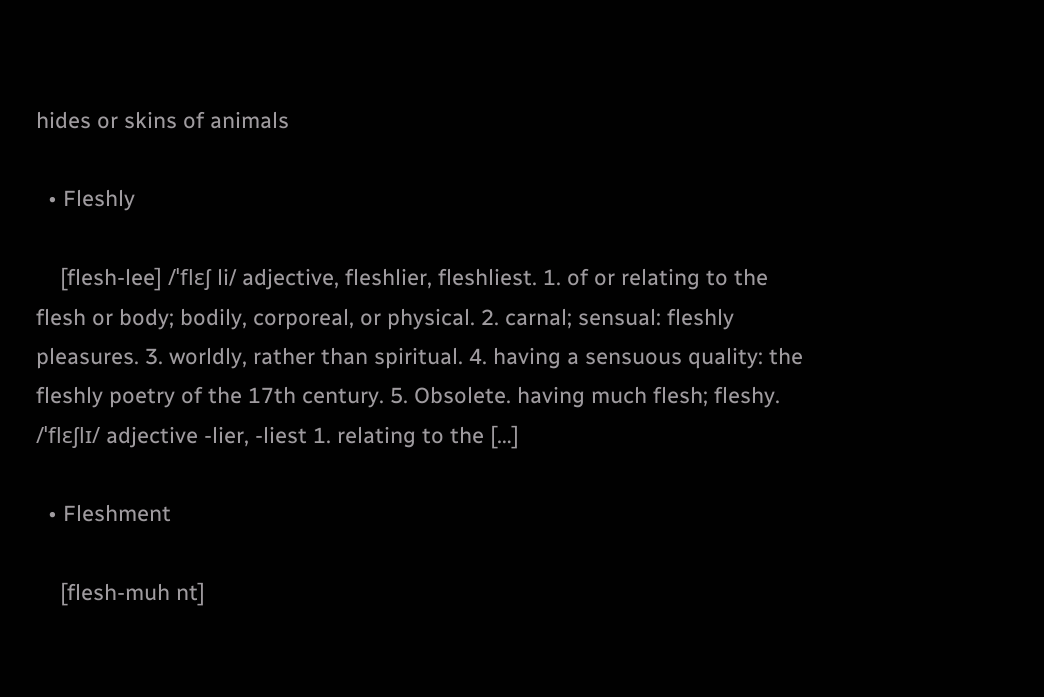hides or skins of animals

  • Fleshly

    [flesh-lee] /ˈflɛʃ li/ adjective, fleshlier, fleshliest. 1. of or relating to the flesh or body; bodily, corporeal, or physical. 2. carnal; sensual: fleshly pleasures. 3. worldly, rather than spiritual. 4. having a sensuous quality: the fleshly poetry of the 17th century. 5. Obsolete. having much flesh; fleshy. /ˈflɛʃlɪ/ adjective -lier, -liest 1. relating to the […]

  • Fleshment

    [flesh-muh nt]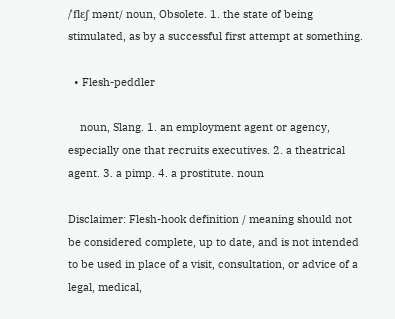/ˈflɛʃ mənt/ noun, Obsolete. 1. the state of being stimulated, as by a successful first attempt at something.

  • Flesh-peddler

    noun, Slang. 1. an employment agent or agency, especially one that recruits executives. 2. a theatrical agent. 3. a pimp. 4. a prostitute. noun

Disclaimer: Flesh-hook definition / meaning should not be considered complete, up to date, and is not intended to be used in place of a visit, consultation, or advice of a legal, medical,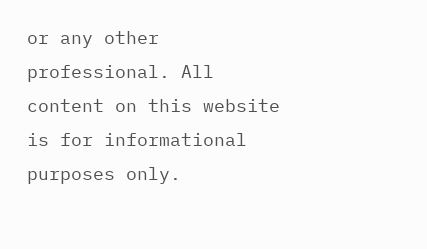or any other professional. All content on this website is for informational purposes only.